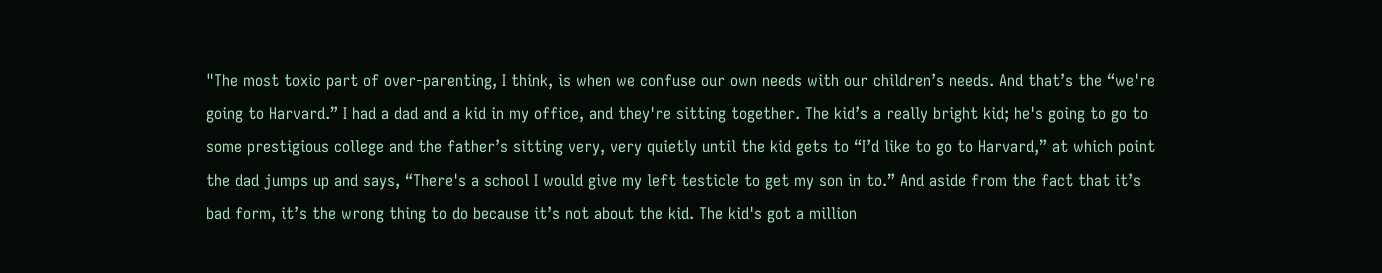"The most toxic part of over-parenting, I think, is when we confuse our own needs with our children’s needs. And that’s the “we're going to Harvard.” I had a dad and a kid in my office, and they're sitting together. The kid’s a really bright kid; he's going to go to some prestigious college and the father’s sitting very, very quietly until the kid gets to “I’d like to go to Harvard,” at which point the dad jumps up and says, “There's a school I would give my left testicle to get my son in to.” And aside from the fact that it’s bad form, it’s the wrong thing to do because it’s not about the kid. The kid's got a million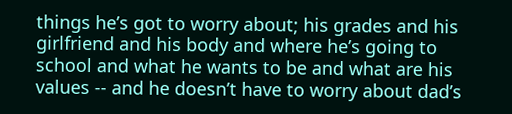things he’s got to worry about; his grades and his girlfriend and his body and where he’s going to school and what he wants to be and what are his values -- and he doesn’t have to worry about dad’s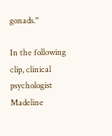gonads."

In the following clip, clinical psychologist Madeline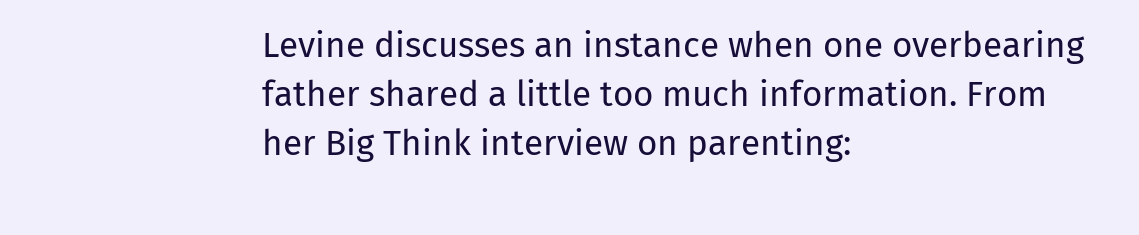Levine discusses an instance when one overbearing father shared a little too much information. From her Big Think interview on parenting: